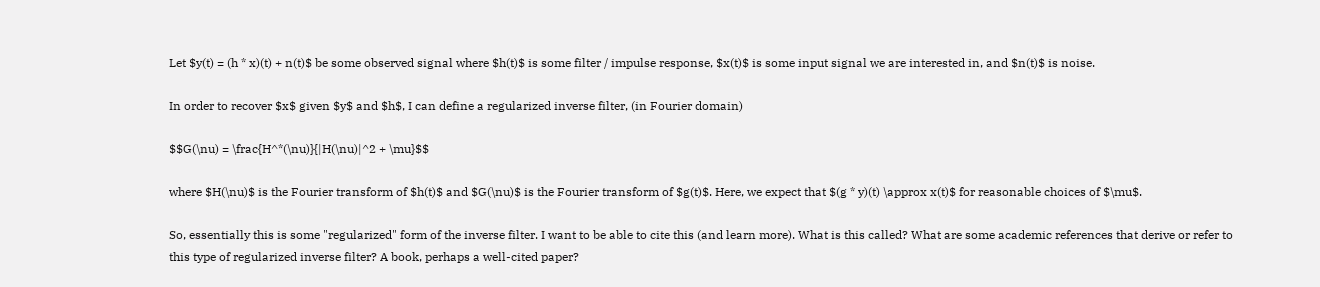Let $y(t) = (h * x)(t) + n(t)$ be some observed signal where $h(t)$ is some filter / impulse response, $x(t)$ is some input signal we are interested in, and $n(t)$ is noise.

In order to recover $x$ given $y$ and $h$, I can define a regularized inverse filter, (in Fourier domain)

$$G(\nu) = \frac{H^*(\nu)}{|H(\nu)|^2 + \mu}$$

where $H(\nu)$ is the Fourier transform of $h(t)$ and $G(\nu)$ is the Fourier transform of $g(t)$. Here, we expect that $(g * y)(t) \approx x(t)$ for reasonable choices of $\mu$.

So, essentially this is some "regularized" form of the inverse filter. I want to be able to cite this (and learn more). What is this called? What are some academic references that derive or refer to this type of regularized inverse filter? A book, perhaps a well-cited paper?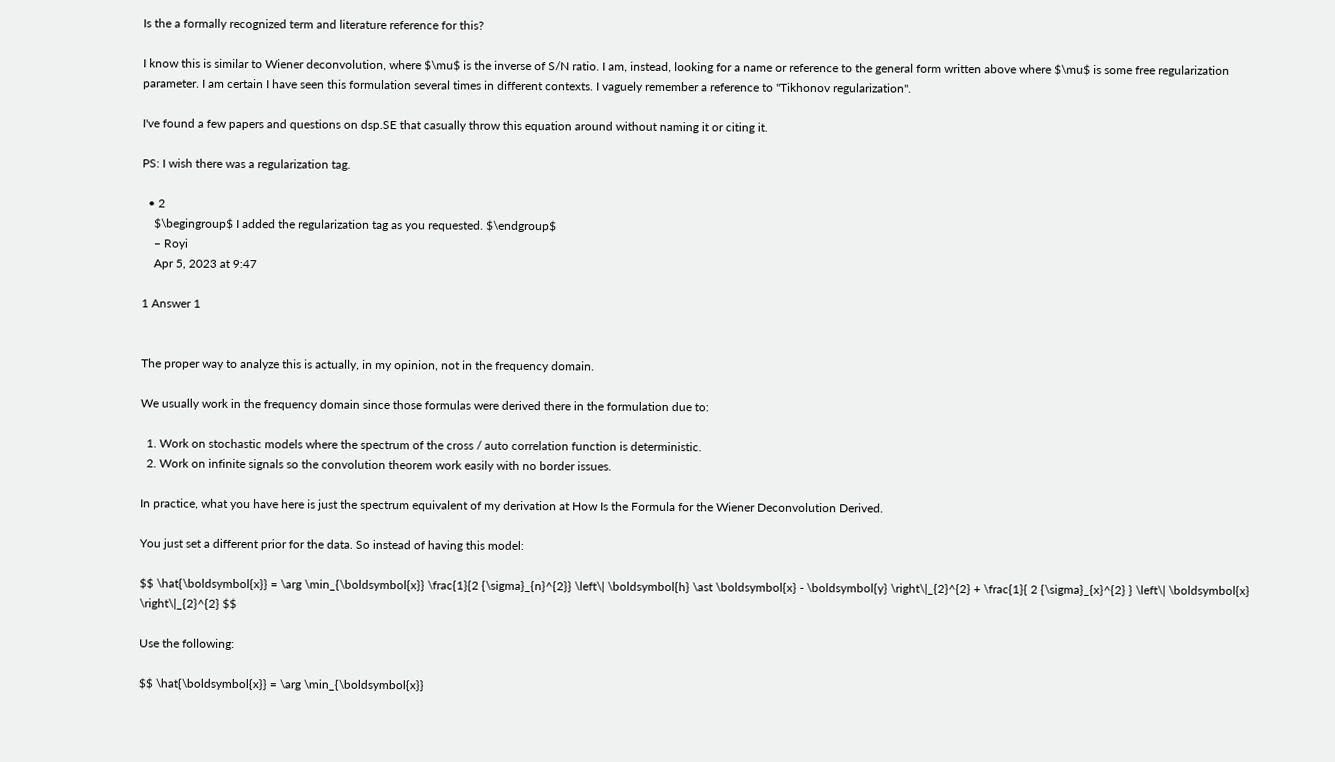Is the a formally recognized term and literature reference for this?

I know this is similar to Wiener deconvolution, where $\mu$ is the inverse of S/N ratio. I am, instead, looking for a name or reference to the general form written above where $\mu$ is some free regularization parameter. I am certain I have seen this formulation several times in different contexts. I vaguely remember a reference to "Tikhonov regularization".

I've found a few papers and questions on dsp.SE that casually throw this equation around without naming it or citing it.

PS: I wish there was a regularization tag.

  • 2
    $\begingroup$ I added the regularization tag as you requested. $\endgroup$
    – Royi
    Apr 5, 2023 at 9:47

1 Answer 1


The proper way to analyze this is actually, in my opinion, not in the frequency domain.

We usually work in the frequency domain since those formulas were derived there in the formulation due to:

  1. Work on stochastic models where the spectrum of the cross / auto correlation function is deterministic.
  2. Work on infinite signals so the convolution theorem work easily with no border issues.

In practice, what you have here is just the spectrum equivalent of my derivation at How Is the Formula for the Wiener Deconvolution Derived.

You just set a different prior for the data. So instead of having this model:

$$ \hat{\boldsymbol{x}} = \arg \min_{\boldsymbol{x}} \frac{1}{2 {\sigma}_{n}^{2}} \left\| \boldsymbol{h} \ast \boldsymbol{x} - \boldsymbol{y} \right\|_{2}^{2} + \frac{1}{ 2 {\sigma}_{x}^{2} } \left\| \boldsymbol{x} \right\|_{2}^{2} $$

Use the following:

$$ \hat{\boldsymbol{x}} = \arg \min_{\boldsymbol{x}}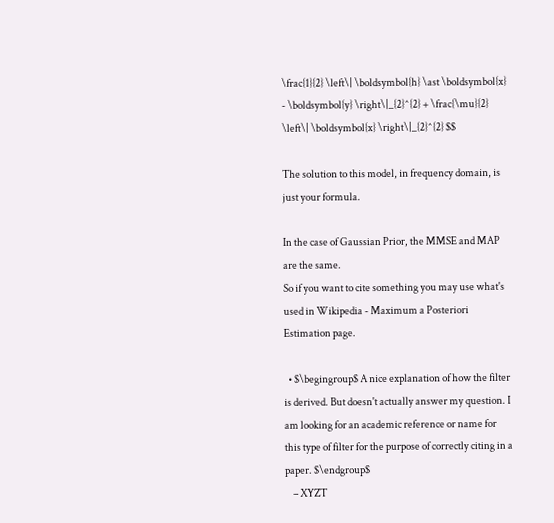\frac{1}{2} \left\| \boldsymbol{h} \ast \boldsymbol{x} - \boldsymbol{y} \right\|_{2}^{2} + \frac{\mu}{2} \left\| \boldsymbol{x} \right\|_{2}^{2} $$

The solution to this model, in frequency domain, is just your formula.

In the case of Gaussian Prior, the MMSE and MAP are the same.
So if you want to cite something you may use what's used in Wikipedia - Maximum a Posteriori Estimation page.

  • $\begingroup$ A nice explanation of how the filter is derived. But doesn't actually answer my question. I am looking for an academic reference or name for this type of filter for the purpose of correctly citing in a paper. $\endgroup$
    – XYZT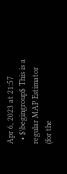Apr 6, 2023 at 21:57
  • $\begingroup$ This is a regular MAP Estimator (for the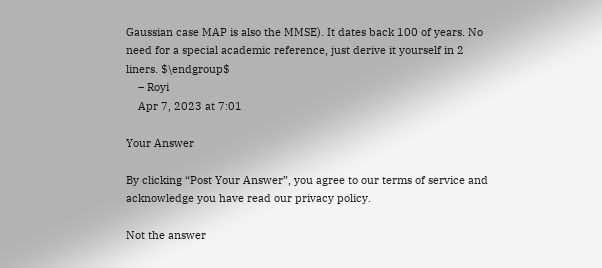Gaussian case MAP is also the MMSE). It dates back 100 of years. No need for a special academic reference, just derive it yourself in 2 liners. $\endgroup$
    – Royi
    Apr 7, 2023 at 7:01

Your Answer

By clicking “Post Your Answer”, you agree to our terms of service and acknowledge you have read our privacy policy.

Not the answer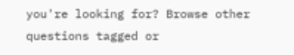you're looking for? Browse other questions tagged or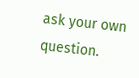ask your own question.